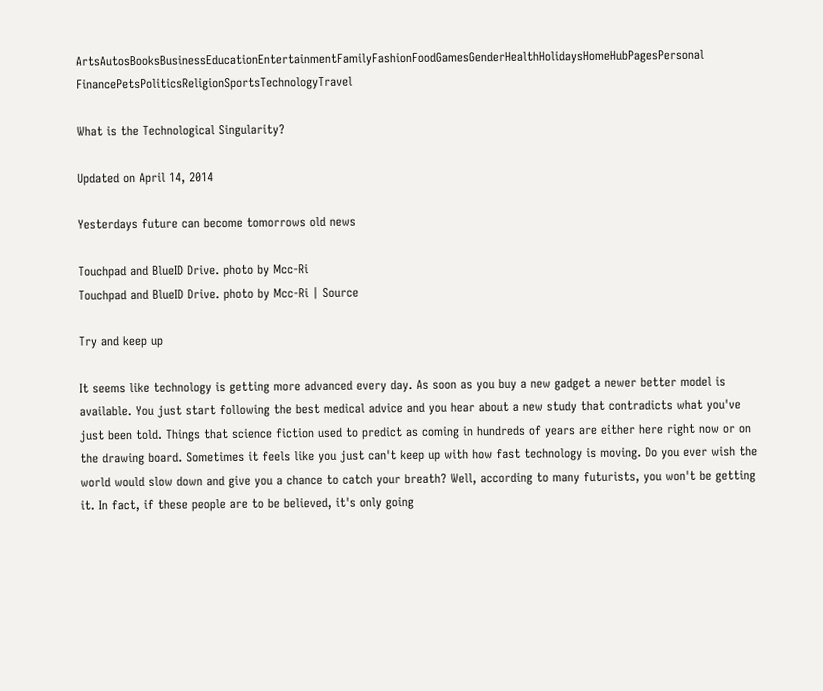ArtsAutosBooksBusinessEducationEntertainmentFamilyFashionFoodGamesGenderHealthHolidaysHomeHubPagesPersonal FinancePetsPoliticsReligionSportsTechnologyTravel

What is the Technological Singularity?

Updated on April 14, 2014

Yesterdays future can become tomorrows old news

Touchpad and BlueID Drive. photo by Mcc-Ri
Touchpad and BlueID Drive. photo by Mcc-Ri | Source

Try and keep up

It seems like technology is getting more advanced every day. As soon as you buy a new gadget a newer better model is available. You just start following the best medical advice and you hear about a new study that contradicts what you've just been told. Things that science fiction used to predict as coming in hundreds of years are either here right now or on the drawing board. Sometimes it feels like you just can't keep up with how fast technology is moving. Do you ever wish the world would slow down and give you a chance to catch your breath? Well, according to many futurists, you won't be getting it. In fact, if these people are to be believed, it's only going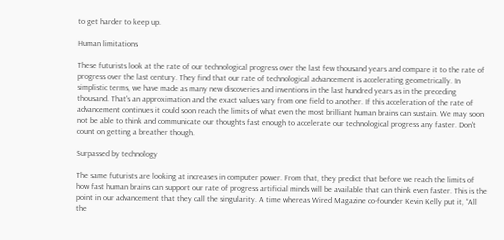to get harder to keep up.

Human limitations

These futurists look at the rate of our technological progress over the last few thousand years and compare it to the rate of progress over the last century. They find that our rate of technological advancement is accelerating geometrically. In simplistic terms, we have made as many new discoveries and inventions in the last hundred years as in the preceding thousand. That's an approximation and the exact values vary from one field to another. If this acceleration of the rate of advancement continues it could soon reach the limits of what even the most brilliant human brains can sustain. We may soon not be able to think and communicate our thoughts fast enough to accelerate our technological progress any faster. Don't count on getting a breather though.

Surpassed by technology

The same futurists are looking at increases in computer power. From that, they predict that before we reach the limits of how fast human brains can support our rate of progress artificial minds will be available that can think even faster. This is the point in our advancement that they call the singularity. A time whereas Wired Magazine co-founder Kevin Kelly put it, “All the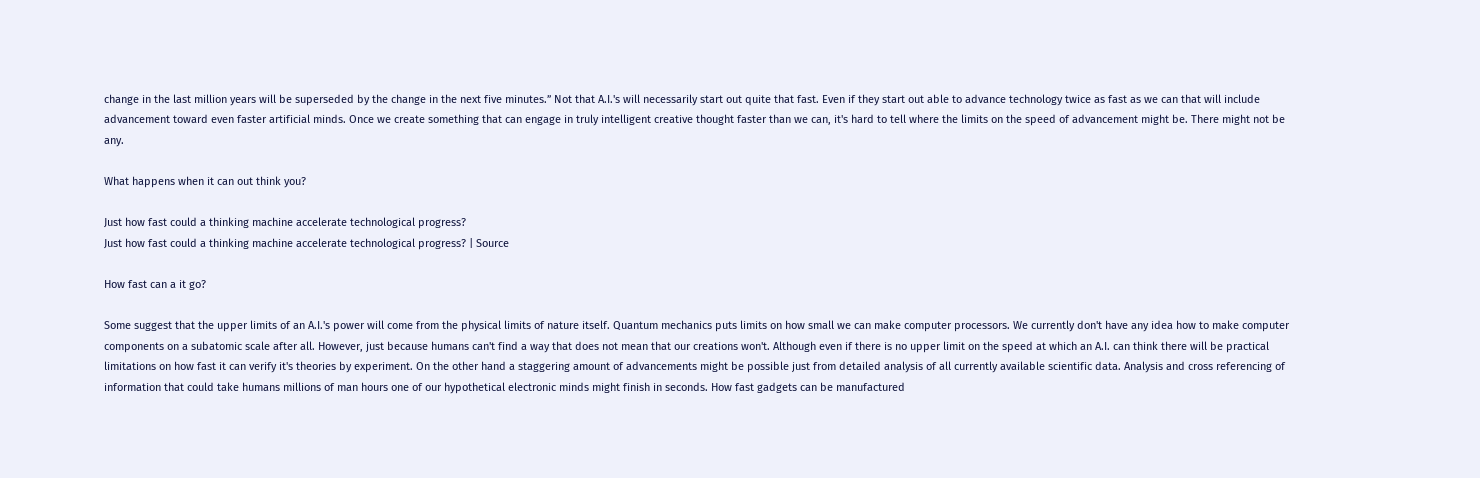change in the last million years will be superseded by the change in the next five minutes.” Not that A.I.'s will necessarily start out quite that fast. Even if they start out able to advance technology twice as fast as we can that will include advancement toward even faster artificial minds. Once we create something that can engage in truly intelligent creative thought faster than we can, it's hard to tell where the limits on the speed of advancement might be. There might not be any.

What happens when it can out think you?

Just how fast could a thinking machine accelerate technological progress?
Just how fast could a thinking machine accelerate technological progress? | Source

How fast can a it go?

Some suggest that the upper limits of an A.I.'s power will come from the physical limits of nature itself. Quantum mechanics puts limits on how small we can make computer processors. We currently don't have any idea how to make computer components on a subatomic scale after all. However, just because humans can't find a way that does not mean that our creations won't. Although even if there is no upper limit on the speed at which an A.I. can think there will be practical limitations on how fast it can verify it's theories by experiment. On the other hand a staggering amount of advancements might be possible just from detailed analysis of all currently available scientific data. Analysis and cross referencing of information that could take humans millions of man hours one of our hypothetical electronic minds might finish in seconds. How fast gadgets can be manufactured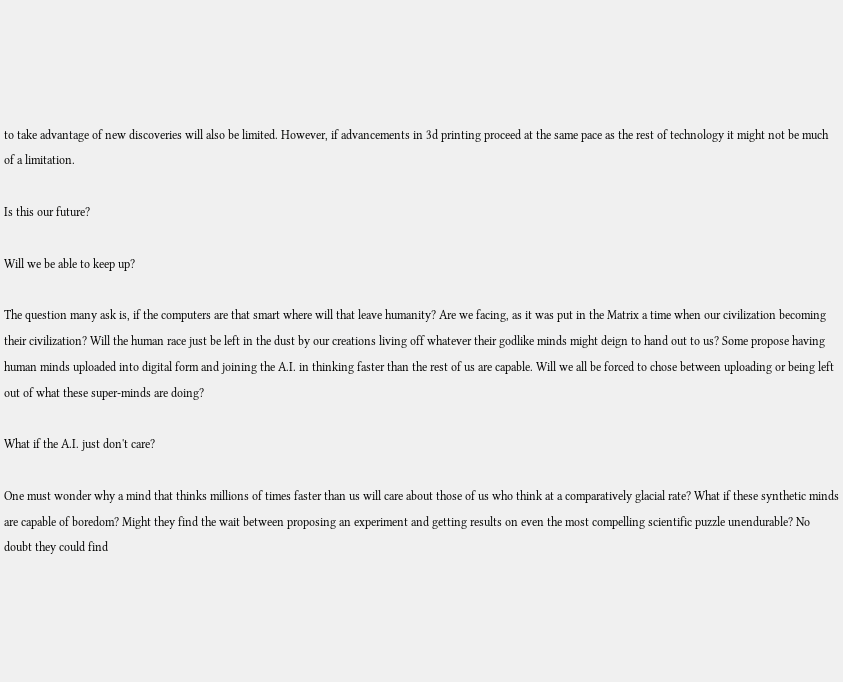to take advantage of new discoveries will also be limited. However, if advancements in 3d printing proceed at the same pace as the rest of technology it might not be much of a limitation.

Is this our future?

Will we be able to keep up?

The question many ask is, if the computers are that smart where will that leave humanity? Are we facing, as it was put in the Matrix a time when our civilization becoming their civilization? Will the human race just be left in the dust by our creations living off whatever their godlike minds might deign to hand out to us? Some propose having human minds uploaded into digital form and joining the A.I. in thinking faster than the rest of us are capable. Will we all be forced to chose between uploading or being left out of what these super-minds are doing?

What if the A.I. just don't care?

One must wonder why a mind that thinks millions of times faster than us will care about those of us who think at a comparatively glacial rate? What if these synthetic minds are capable of boredom? Might they find the wait between proposing an experiment and getting results on even the most compelling scientific puzzle unendurable? No doubt they could find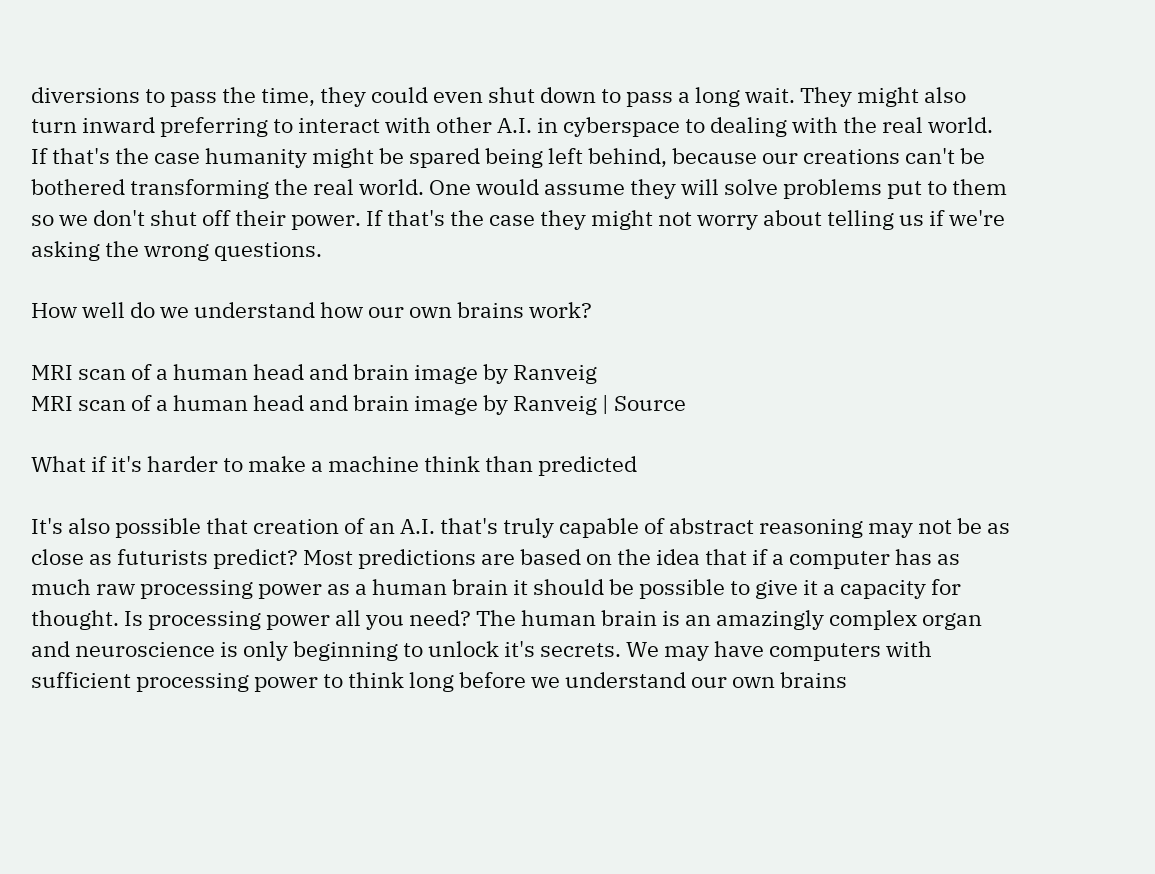diversions to pass the time, they could even shut down to pass a long wait. They might also turn inward preferring to interact with other A.I. in cyberspace to dealing with the real world. If that's the case humanity might be spared being left behind, because our creations can't be bothered transforming the real world. One would assume they will solve problems put to them so we don't shut off their power. If that's the case they might not worry about telling us if we're asking the wrong questions.

How well do we understand how our own brains work?

MRI scan of a human head and brain image by Ranveig
MRI scan of a human head and brain image by Ranveig | Source

What if it's harder to make a machine think than predicted

It's also possible that creation of an A.I. that's truly capable of abstract reasoning may not be as close as futurists predict? Most predictions are based on the idea that if a computer has as much raw processing power as a human brain it should be possible to give it a capacity for thought. Is processing power all you need? The human brain is an amazingly complex organ and neuroscience is only beginning to unlock it's secrets. We may have computers with sufficient processing power to think long before we understand our own brains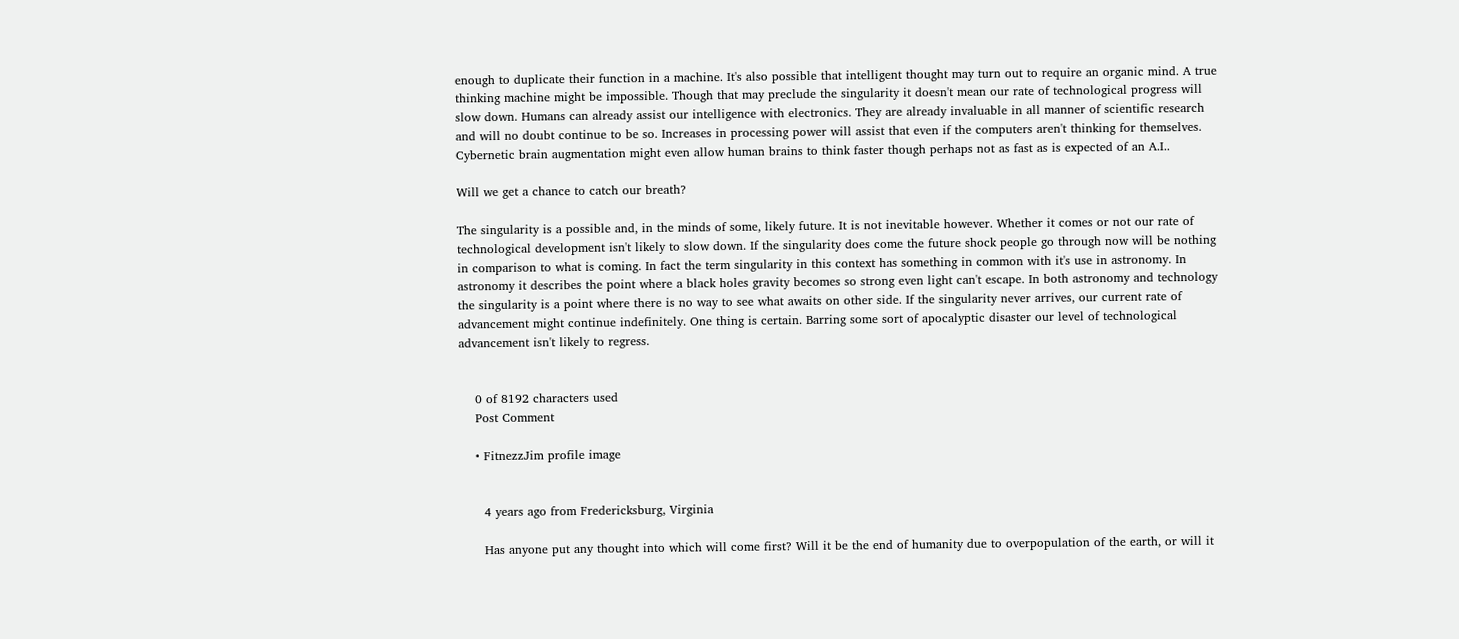enough to duplicate their function in a machine. It's also possible that intelligent thought may turn out to require an organic mind. A true thinking machine might be impossible. Though that may preclude the singularity it doesn't mean our rate of technological progress will slow down. Humans can already assist our intelligence with electronics. They are already invaluable in all manner of scientific research and will no doubt continue to be so. Increases in processing power will assist that even if the computers aren't thinking for themselves. Cybernetic brain augmentation might even allow human brains to think faster though perhaps not as fast as is expected of an A.I..

Will we get a chance to catch our breath?

The singularity is a possible and, in the minds of some, likely future. It is not inevitable however. Whether it comes or not our rate of technological development isn't likely to slow down. If the singularity does come the future shock people go through now will be nothing in comparison to what is coming. In fact the term singularity in this context has something in common with it's use in astronomy. In astronomy it describes the point where a black holes gravity becomes so strong even light can't escape. In both astronomy and technology the singularity is a point where there is no way to see what awaits on other side. If the singularity never arrives, our current rate of advancement might continue indefinitely. One thing is certain. Barring some sort of apocalyptic disaster our level of technological advancement isn't likely to regress.


    0 of 8192 characters used
    Post Comment

    • FitnezzJim profile image


      4 years ago from Fredericksburg, Virginia

      Has anyone put any thought into which will come first? Will it be the end of humanity due to overpopulation of the earth, or will it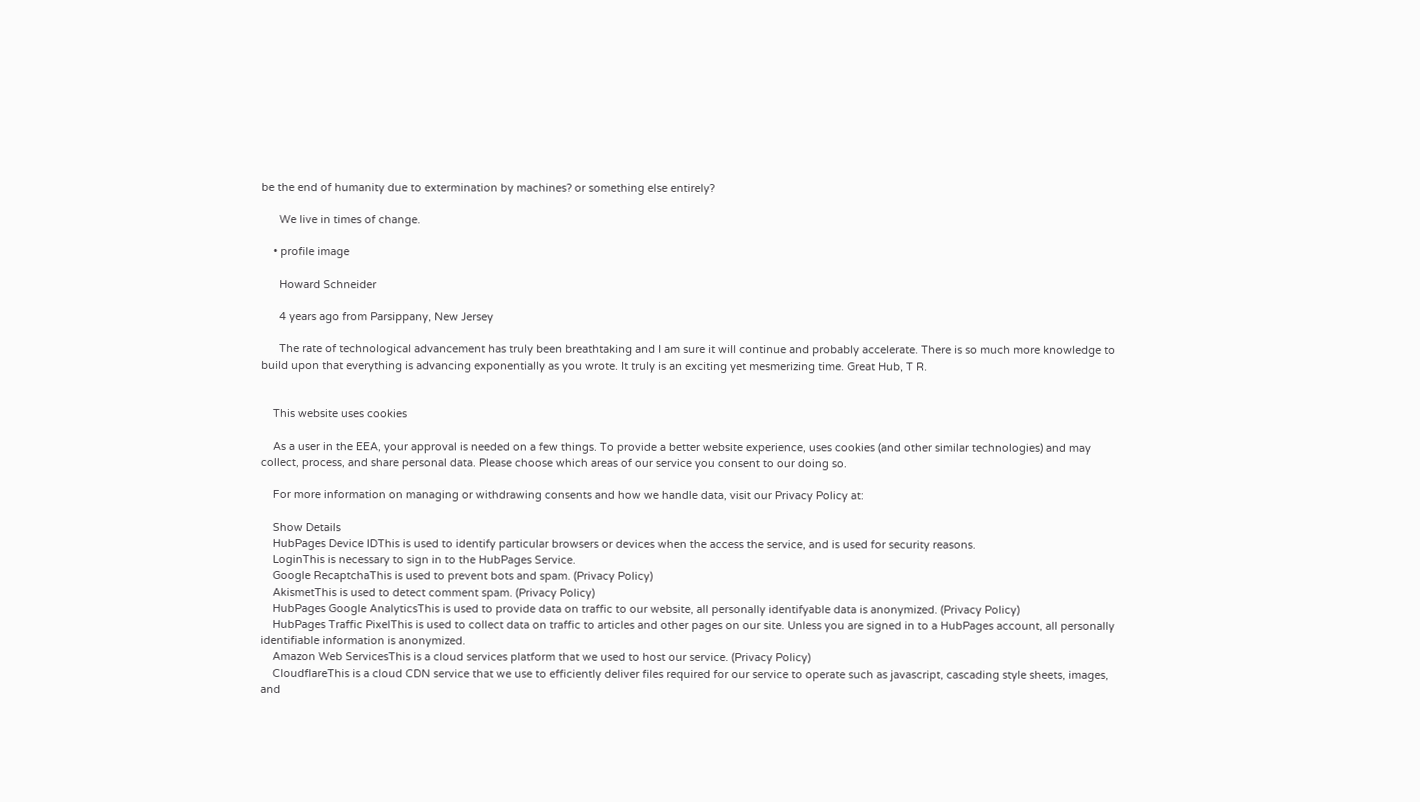be the end of humanity due to extermination by machines? or something else entirely?

      We live in times of change.

    • profile image

      Howard Schneider

      4 years ago from Parsippany, New Jersey

      The rate of technological advancement has truly been breathtaking and I am sure it will continue and probably accelerate. There is so much more knowledge to build upon that everything is advancing exponentially as you wrote. It truly is an exciting yet mesmerizing time. Great Hub, T R.


    This website uses cookies

    As a user in the EEA, your approval is needed on a few things. To provide a better website experience, uses cookies (and other similar technologies) and may collect, process, and share personal data. Please choose which areas of our service you consent to our doing so.

    For more information on managing or withdrawing consents and how we handle data, visit our Privacy Policy at:

    Show Details
    HubPages Device IDThis is used to identify particular browsers or devices when the access the service, and is used for security reasons.
    LoginThis is necessary to sign in to the HubPages Service.
    Google RecaptchaThis is used to prevent bots and spam. (Privacy Policy)
    AkismetThis is used to detect comment spam. (Privacy Policy)
    HubPages Google AnalyticsThis is used to provide data on traffic to our website, all personally identifyable data is anonymized. (Privacy Policy)
    HubPages Traffic PixelThis is used to collect data on traffic to articles and other pages on our site. Unless you are signed in to a HubPages account, all personally identifiable information is anonymized.
    Amazon Web ServicesThis is a cloud services platform that we used to host our service. (Privacy Policy)
    CloudflareThis is a cloud CDN service that we use to efficiently deliver files required for our service to operate such as javascript, cascading style sheets, images, and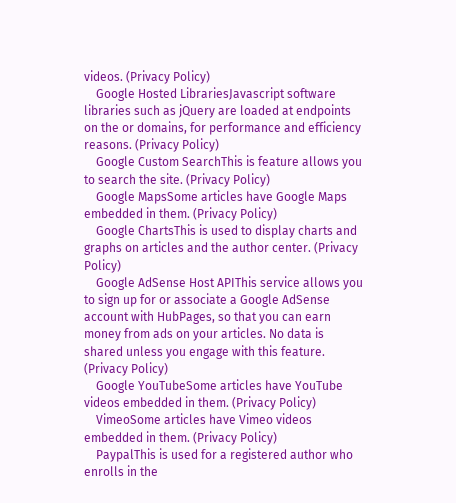videos. (Privacy Policy)
    Google Hosted LibrariesJavascript software libraries such as jQuery are loaded at endpoints on the or domains, for performance and efficiency reasons. (Privacy Policy)
    Google Custom SearchThis is feature allows you to search the site. (Privacy Policy)
    Google MapsSome articles have Google Maps embedded in them. (Privacy Policy)
    Google ChartsThis is used to display charts and graphs on articles and the author center. (Privacy Policy)
    Google AdSense Host APIThis service allows you to sign up for or associate a Google AdSense account with HubPages, so that you can earn money from ads on your articles. No data is shared unless you engage with this feature. (Privacy Policy)
    Google YouTubeSome articles have YouTube videos embedded in them. (Privacy Policy)
    VimeoSome articles have Vimeo videos embedded in them. (Privacy Policy)
    PaypalThis is used for a registered author who enrolls in the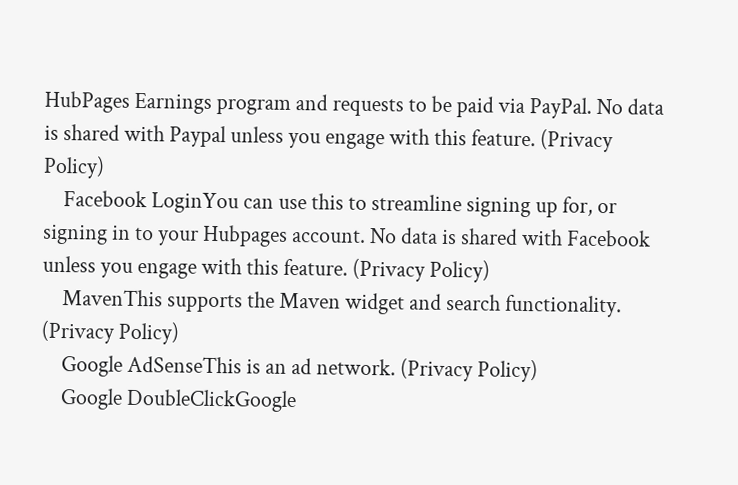HubPages Earnings program and requests to be paid via PayPal. No data is shared with Paypal unless you engage with this feature. (Privacy Policy)
    Facebook LoginYou can use this to streamline signing up for, or signing in to your Hubpages account. No data is shared with Facebook unless you engage with this feature. (Privacy Policy)
    MavenThis supports the Maven widget and search functionality. (Privacy Policy)
    Google AdSenseThis is an ad network. (Privacy Policy)
    Google DoubleClickGoogle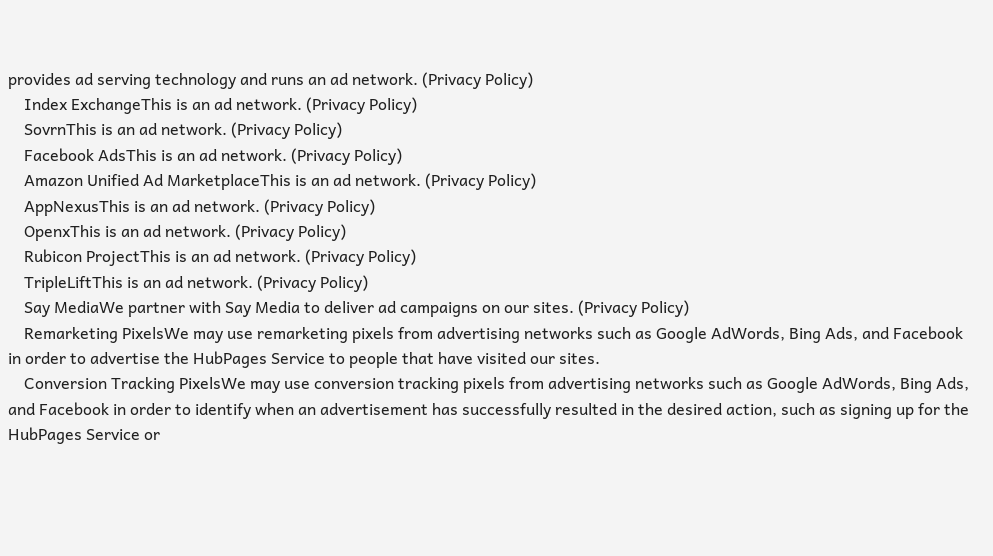provides ad serving technology and runs an ad network. (Privacy Policy)
    Index ExchangeThis is an ad network. (Privacy Policy)
    SovrnThis is an ad network. (Privacy Policy)
    Facebook AdsThis is an ad network. (Privacy Policy)
    Amazon Unified Ad MarketplaceThis is an ad network. (Privacy Policy)
    AppNexusThis is an ad network. (Privacy Policy)
    OpenxThis is an ad network. (Privacy Policy)
    Rubicon ProjectThis is an ad network. (Privacy Policy)
    TripleLiftThis is an ad network. (Privacy Policy)
    Say MediaWe partner with Say Media to deliver ad campaigns on our sites. (Privacy Policy)
    Remarketing PixelsWe may use remarketing pixels from advertising networks such as Google AdWords, Bing Ads, and Facebook in order to advertise the HubPages Service to people that have visited our sites.
    Conversion Tracking PixelsWe may use conversion tracking pixels from advertising networks such as Google AdWords, Bing Ads, and Facebook in order to identify when an advertisement has successfully resulted in the desired action, such as signing up for the HubPages Service or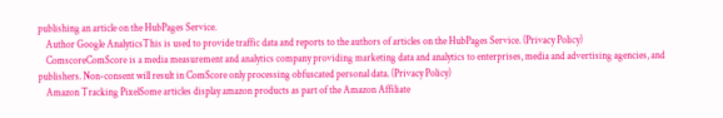publishing an article on the HubPages Service.
    Author Google AnalyticsThis is used to provide traffic data and reports to the authors of articles on the HubPages Service. (Privacy Policy)
    ComscoreComScore is a media measurement and analytics company providing marketing data and analytics to enterprises, media and advertising agencies, and publishers. Non-consent will result in ComScore only processing obfuscated personal data. (Privacy Policy)
    Amazon Tracking PixelSome articles display amazon products as part of the Amazon Affiliate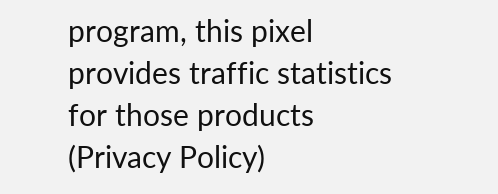program, this pixel provides traffic statistics for those products (Privacy Policy)